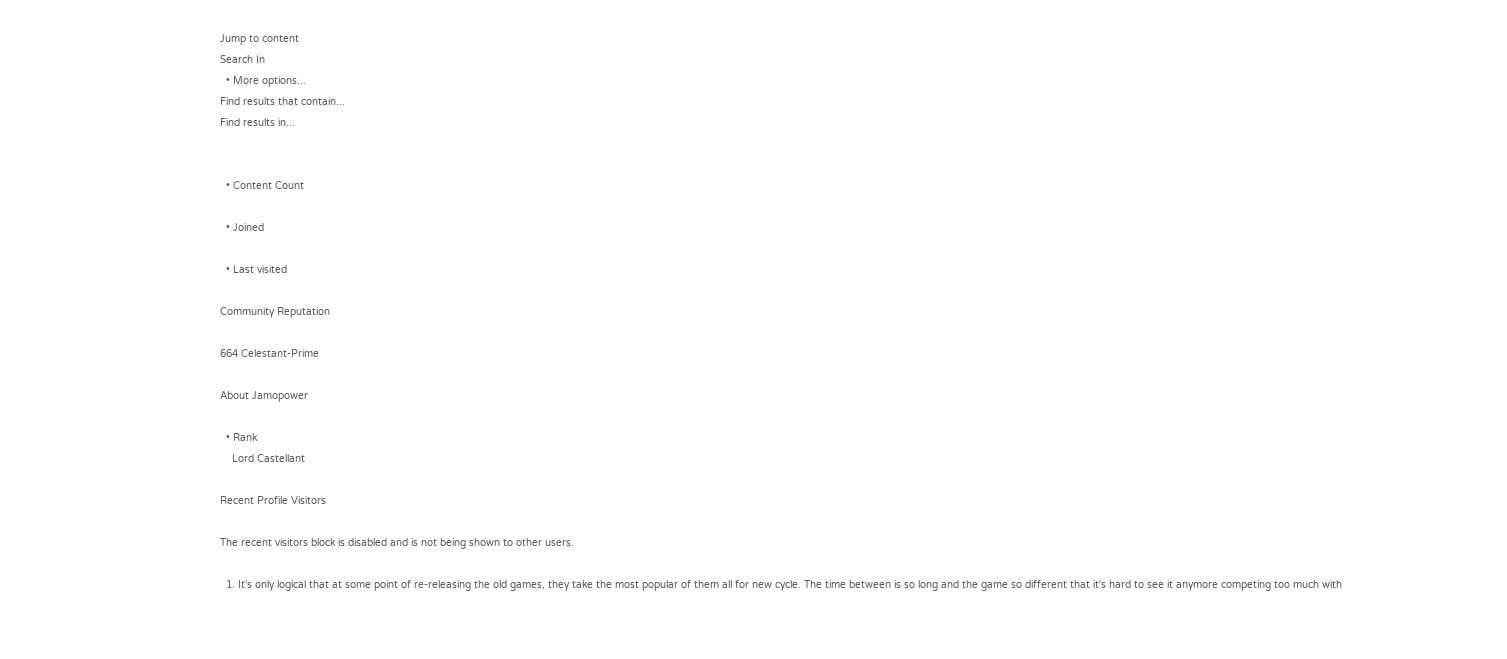Jump to content
Search In
  • More options...
Find results that contain...
Find results in...


  • Content Count

  • Joined

  • Last visited

Community Reputation

664 Celestant-Prime

About Jamopower

  • Rank
    Lord Castellant

Recent Profile Visitors

The recent visitors block is disabled and is not being shown to other users.

  1. It's only logical that at some point of re-releasing the old games, they take the most popular of them all for new cycle. The time between is so long and the game so different that it's hard to see it anymore competing too much with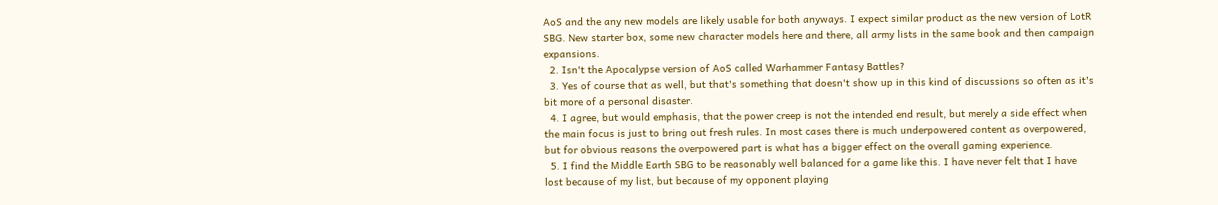AoS and the any new models are likely usable for both anyways. I expect similar product as the new version of LotR SBG. New starter box, some new character models here and there, all army lists in the same book and then campaign expansions.
  2. Isn't the Apocalypse version of AoS called Warhammer Fantasy Battles?
  3. Yes of course that as well, but that's something that doesn't show up in this kind of discussions so often as it's bit more of a personal disaster.
  4. I agree, but would emphasis, that the power creep is not the intended end result, but merely a side effect when the main focus is just to bring out fresh rules. In most cases there is much underpowered content as overpowered, but for obvious reasons the overpowered part is what has a bigger effect on the overall gaming experience.
  5. I find the Middle Earth SBG to be reasonably well balanced for a game like this. I have never felt that I have lost because of my list, but because of my opponent playing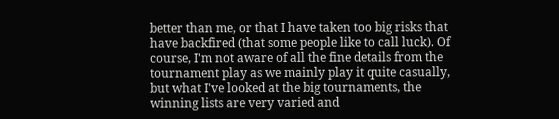better than me, or that I have taken too big risks that have backfired (that some people like to call luck). Of course, I'm not aware of all the fine details from the tournament play as we mainly play it quite casually, but what I've looked at the big tournaments, the winning lists are very varied and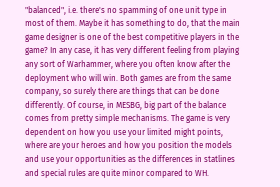"balanced", i.e. there's no spamming of one unit type in most of them. Maybe it has something to do, that the main game designer is one of the best competitive players in the game? In any case, it has very different feeling from playing any sort of Warhammer, where you often know after the deployment who will win. Both games are from the same company, so surely there are things that can be done differently. Of course, in MESBG, big part of the balance comes from pretty simple mechanisms. The game is very dependent on how you use your limited might points, where are your heroes and how you position the models and use your opportunities as the differences in statlines and special rules are quite minor compared to WH.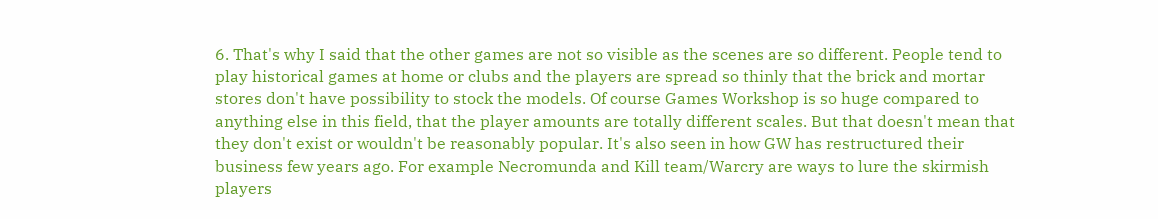6. That's why I said that the other games are not so visible as the scenes are so different. People tend to play historical games at home or clubs and the players are spread so thinly that the brick and mortar stores don't have possibility to stock the models. Of course Games Workshop is so huge compared to anything else in this field, that the player amounts are totally different scales. But that doesn't mean that they don't exist or wouldn't be reasonably popular. It's also seen in how GW has restructured their business few years ago. For example Necromunda and Kill team/Warcry are ways to lure the skirmish players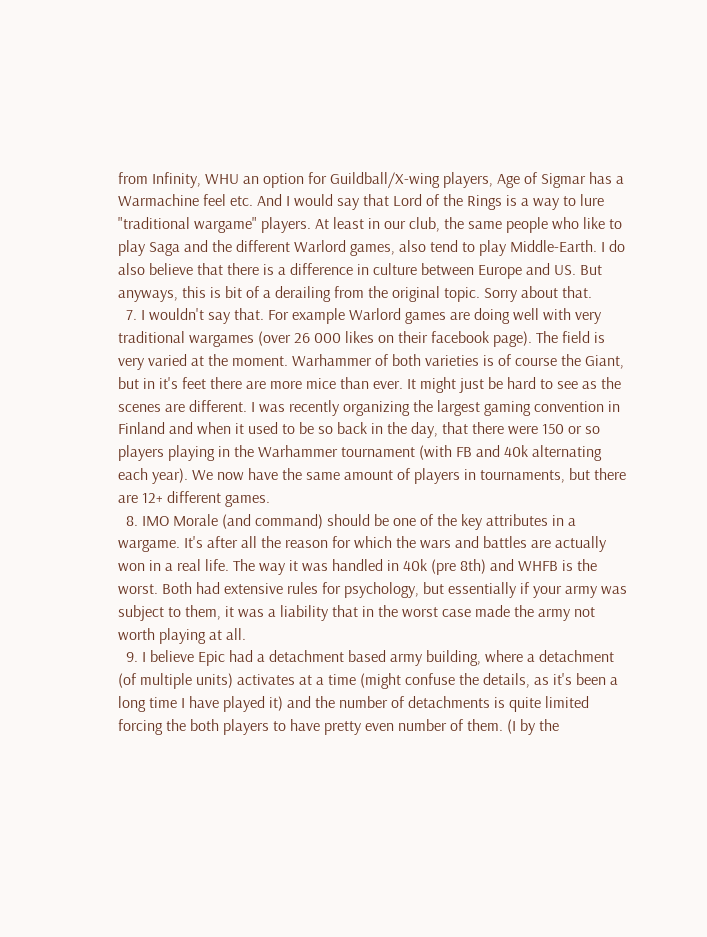from Infinity, WHU an option for Guildball/X-wing players, Age of Sigmar has a Warmachine feel etc. And I would say that Lord of the Rings is a way to lure "traditional wargame" players. At least in our club, the same people who like to play Saga and the different Warlord games, also tend to play Middle-Earth. I do also believe that there is a difference in culture between Europe and US. But anyways, this is bit of a derailing from the original topic. Sorry about that.
  7. I wouldn't say that. For example Warlord games are doing well with very traditional wargames (over 26 000 likes on their facebook page). The field is very varied at the moment. Warhammer of both varieties is of course the Giant, but in it's feet there are more mice than ever. It might just be hard to see as the scenes are different. I was recently organizing the largest gaming convention in Finland and when it used to be so back in the day, that there were 150 or so players playing in the Warhammer tournament (with FB and 40k alternating each year). We now have the same amount of players in tournaments, but there are 12+ different games.
  8. IMO Morale (and command) should be one of the key attributes in a wargame. It's after all the reason for which the wars and battles are actually won in a real life. The way it was handled in 40k (pre 8th) and WHFB is the worst. Both had extensive rules for psychology, but essentially if your army was subject to them, it was a liability that in the worst case made the army not worth playing at all.
  9. I believe Epic had a detachment based army building, where a detachment (of multiple units) activates at a time (might confuse the details, as it's been a long time I have played it) and the number of detachments is quite limited forcing the both players to have pretty even number of them. (I by the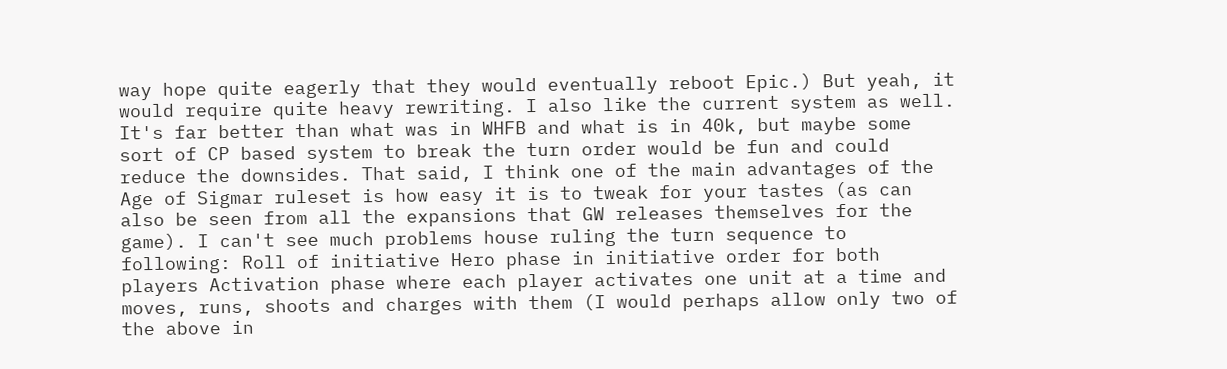way hope quite eagerly that they would eventually reboot Epic.) But yeah, it would require quite heavy rewriting. I also like the current system as well. It's far better than what was in WHFB and what is in 40k, but maybe some sort of CP based system to break the turn order would be fun and could reduce the downsides. That said, I think one of the main advantages of the Age of Sigmar ruleset is how easy it is to tweak for your tastes (as can also be seen from all the expansions that GW releases themselves for the game). I can't see much problems house ruling the turn sequence to following: Roll of initiative Hero phase in initiative order for both players Activation phase where each player activates one unit at a time and moves, runs, shoots and charges with them (I would perhaps allow only two of the above in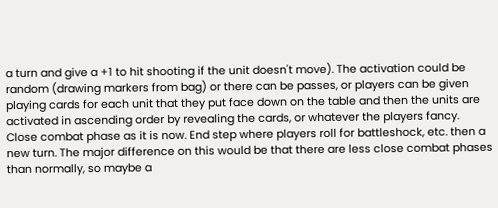a turn and give a +1 to hit shooting if the unit doesn't move). The activation could be random (drawing markers from bag) or there can be passes, or players can be given playing cards for each unit that they put face down on the table and then the units are activated in ascending order by revealing the cards, or whatever the players fancy. Close combat phase as it is now. End step where players roll for battleshock, etc. then a new turn. The major difference on this would be that there are less close combat phases than normally, so maybe a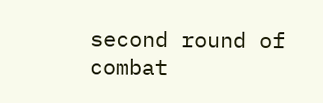second round of combat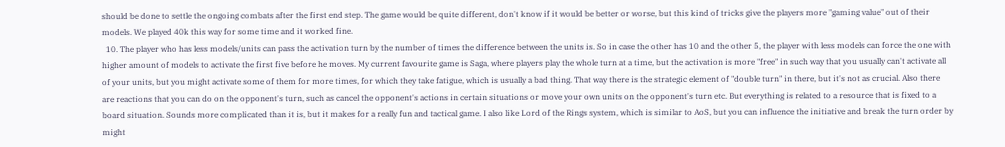should be done to settle the ongoing combats after the first end step. The game would be quite different, don't know if it would be better or worse, but this kind of tricks give the players more "gaming value" out of their models. We played 40k this way for some time and it worked fine.
  10. The player who has less models/units can pass the activation turn by the number of times the difference between the units is. So in case the other has 10 and the other 5, the player with less models can force the one with higher amount of models to activate the first five before he moves. My current favourite game is Saga, where players play the whole turn at a time, but the activation is more "free" in such way that you usually can't activate all of your units, but you might activate some of them for more times, for which they take fatigue, which is usually a bad thing. That way there is the strategic element of "double turn" in there, but it's not as crucial. Also there are reactions that you can do on the opponent's turn, such as cancel the opponent's actions in certain situations or move your own units on the opponent's turn etc. But everything is related to a resource that is fixed to a board situation. Sounds more complicated than it is, but it makes for a really fun and tactical game. I also like Lord of the Rings system, which is similar to AoS, but you can influence the initiative and break the turn order by might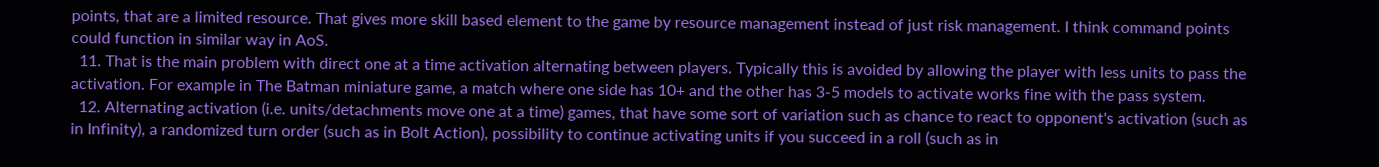points, that are a limited resource. That gives more skill based element to the game by resource management instead of just risk management. I think command points could function in similar way in AoS.
  11. That is the main problem with direct one at a time activation alternating between players. Typically this is avoided by allowing the player with less units to pass the activation. For example in The Batman miniature game, a match where one side has 10+ and the other has 3-5 models to activate works fine with the pass system.
  12. Alternating activation (i.e. units/detachments move one at a time) games, that have some sort of variation such as chance to react to opponent's activation (such as in Infinity), a randomized turn order (such as in Bolt Action), possibility to continue activating units if you succeed in a roll (such as in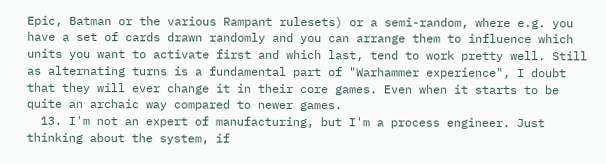Epic, Batman or the various Rampant rulesets) or a semi-random, where e.g. you have a set of cards drawn randomly and you can arrange them to influence which units you want to activate first and which last, tend to work pretty well. Still as alternating turns is a fundamental part of "Warhammer experience", I doubt that they will ever change it in their core games. Even when it starts to be quite an archaic way compared to newer games.
  13. I'm not an expert of manufacturing, but I'm a process engineer. Just thinking about the system, if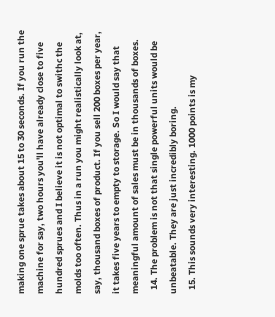making one sprue takes about 15 to 30 seconds. If you run the machine for say, two hours you'll have already close to five hundred sprues and I believe it is not optimal to swithc the molds too often. Thus in a run you might realistically look at, say, thousand boxes of product. If you sell 200 boxes per year, it takes five years to empty to storage. So I would say that meaningful amount of sales must be in thousands of boxes.
  14. The problem is not that single powerful units would be unbeatable. They are just incredibly boring.
  15. This sounds very interesting. 1000 points is my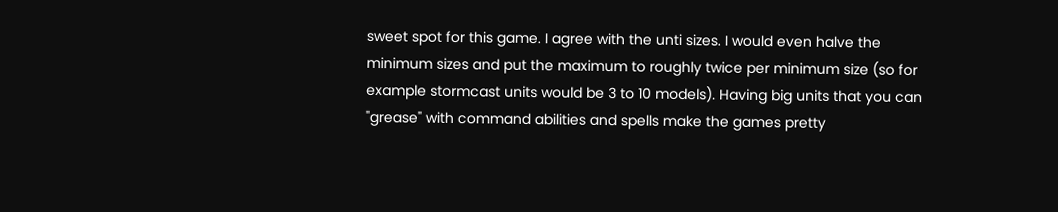sweet spot for this game. I agree with the unti sizes. I would even halve the minimum sizes and put the maximum to roughly twice per minimum size (so for example stormcast units would be 3 to 10 models). Having big units that you can "grease" with command abilities and spells make the games pretty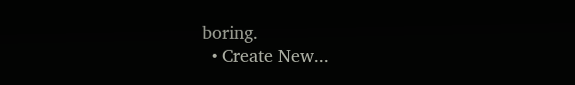boring.
  • Create New...